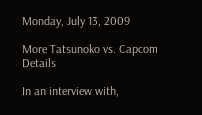Monday, July 13, 2009

More Tatsunoko vs. Capcom Details

In an interview with,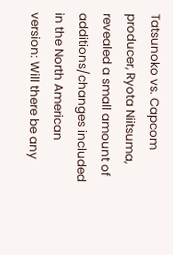Tatsunoko vs. Capcom producer, Ryota Niitsuma, revealed a small amount of additions/changes included in the North American version: Will there be any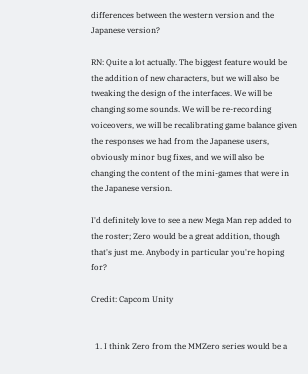differences between the western version and the Japanese version?

RN: Quite a lot actually. The biggest feature would be the addition of new characters, but we will also be tweaking the design of the interfaces. We will be changing some sounds. We will be re-recording voiceovers, we will be recalibrating game balance given the responses we had from the Japanese users, obviously minor bug fixes, and we will also be changing the content of the mini-games that were in the Japanese version.

I'd definitely love to see a new Mega Man rep added to the roster; Zero would be a great addition, though that's just me. Anybody in particular you're hoping for?

Credit: Capcom Unity


  1. I think Zero from the MMZero series would be a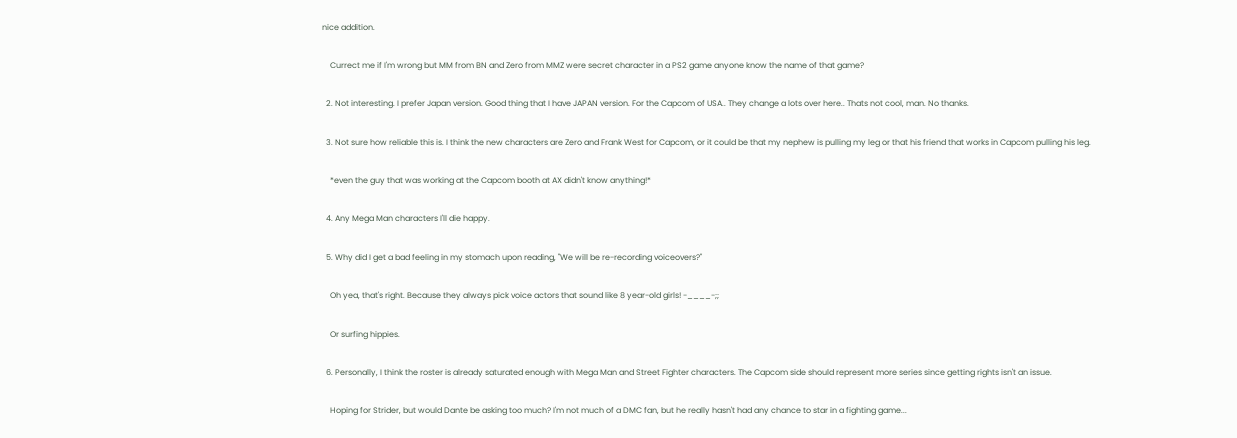nice addition.

    Currect me if I'm wrong but MM from BN and Zero from MMZ were secret character in a PS2 game anyone know the name of that game?

  2. Not interesting. I prefer Japan version. Good thing that I have JAPAN version. For the Capcom of USA.. They change a lots over here.. Thats not cool, man. No thanks.

  3. Not sure how reliable this is. I think the new characters are Zero and Frank West for Capcom, or it could be that my nephew is pulling my leg or that his friend that works in Capcom pulling his leg.

    *even the guy that was working at the Capcom booth at AX didn't know anything!*

  4. Any Mega Man characters I'll die happy.

  5. Why did I get a bad feeling in my stomach upon reading, "We will be re-recording voiceovers?"

    Oh yea, that's right. Because they always pick voice actors that sound like 8 year-old girls! -____-;;

    Or surfing hippies.

  6. Personally, I think the roster is already saturated enough with Mega Man and Street Fighter characters. The Capcom side should represent more series since getting rights isn't an issue.

    Hoping for Strider, but would Dante be asking too much? I'm not much of a DMC fan, but he really hasn't had any chance to star in a fighting game...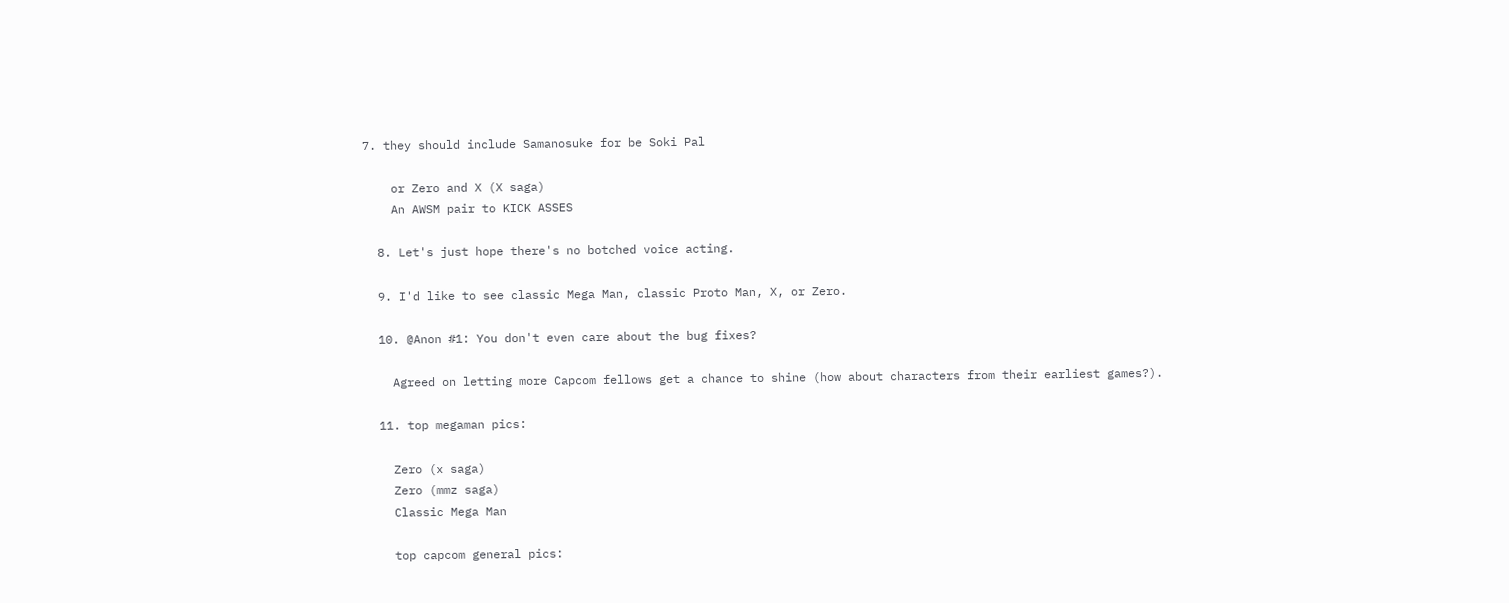7. they should include Samanosuke for be Soki Pal

    or Zero and X (X saga)
    An AWSM pair to KICK ASSES

  8. Let's just hope there's no botched voice acting.

  9. I'd like to see classic Mega Man, classic Proto Man, X, or Zero.

  10. @Anon #1: You don't even care about the bug fixes?

    Agreed on letting more Capcom fellows get a chance to shine (how about characters from their earliest games?).

  11. top megaman pics:

    Zero (x saga)
    Zero (mmz saga)
    Classic Mega Man

    top capcom general pics: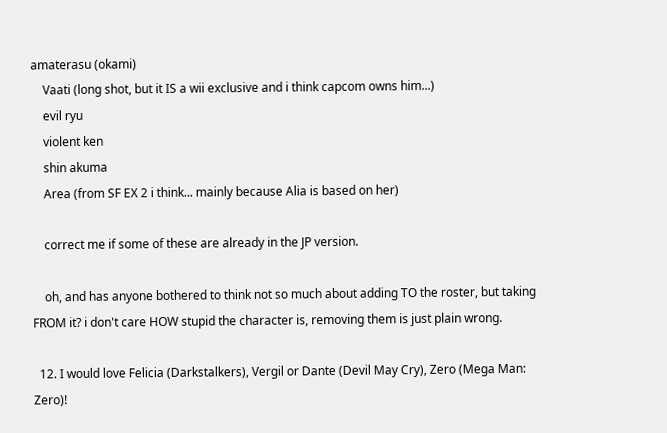amaterasu (okami)
    Vaati (long shot, but it IS a wii exclusive and i think capcom owns him...)
    evil ryu
    violent ken
    shin akuma
    Area (from SF EX 2 i think... mainly because Alia is based on her)

    correct me if some of these are already in the JP version.

    oh, and has anyone bothered to think not so much about adding TO the roster, but taking FROM it? i don't care HOW stupid the character is, removing them is just plain wrong.

  12. I would love Felicia (Darkstalkers), Vergil or Dante (Devil May Cry), Zero (Mega Man: Zero)!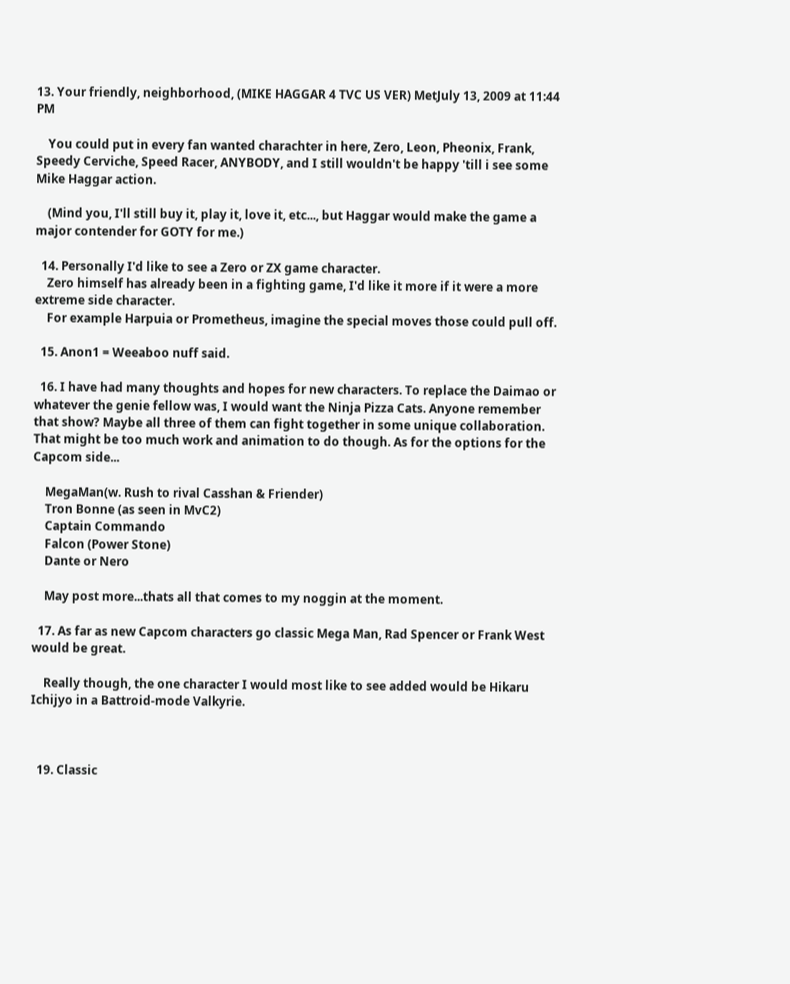13. Your friendly, neighborhood, (MIKE HAGGAR 4 TVC US VER) MetJuly 13, 2009 at 11:44 PM

    You could put in every fan wanted charachter in here, Zero, Leon, Pheonix, Frank, Speedy Cerviche, Speed Racer, ANYBODY, and I still wouldn't be happy 'till i see some Mike Haggar action.

    (Mind you, I'll still buy it, play it, love it, etc..., but Haggar would make the game a major contender for GOTY for me.)

  14. Personally I'd like to see a Zero or ZX game character.
    Zero himself has already been in a fighting game, I'd like it more if it were a more extreme side character.
    For example Harpuia or Prometheus, imagine the special moves those could pull off.

  15. Anon1 = Weeaboo nuff said.

  16. I have had many thoughts and hopes for new characters. To replace the Daimao or whatever the genie fellow was, I would want the Ninja Pizza Cats. Anyone remember that show? Maybe all three of them can fight together in some unique collaboration. That might be too much work and animation to do though. As for the options for the Capcom side...

    MegaMan(w. Rush to rival Casshan & Friender)
    Tron Bonne (as seen in MvC2)
    Captain Commando
    Falcon (Power Stone)
    Dante or Nero

    May post more...thats all that comes to my noggin at the moment.

  17. As far as new Capcom characters go classic Mega Man, Rad Spencer or Frank West would be great.

    Really though, the one character I would most like to see added would be Hikaru Ichijyo in a Battroid-mode Valkyrie.



  19. Classic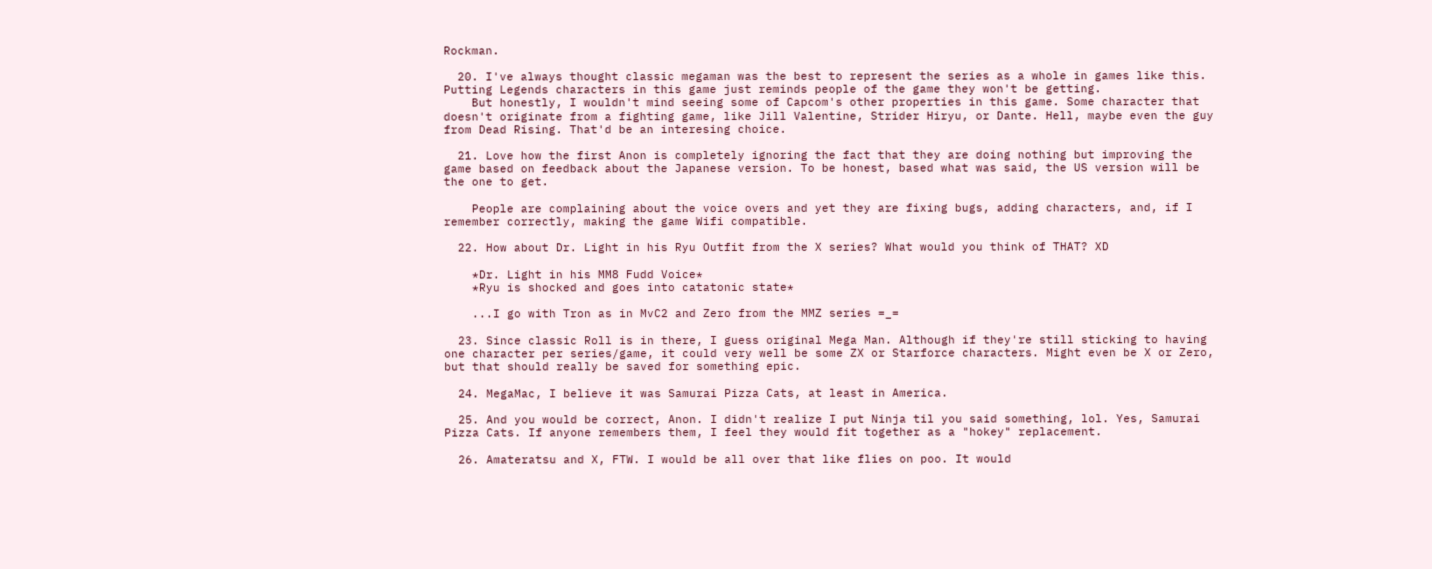Rockman.

  20. I've always thought classic megaman was the best to represent the series as a whole in games like this. Putting Legends characters in this game just reminds people of the game they won't be getting.
    But honestly, I wouldn't mind seeing some of Capcom's other properties in this game. Some character that doesn't originate from a fighting game, like Jill Valentine, Strider Hiryu, or Dante. Hell, maybe even the guy from Dead Rising. That'd be an interesing choice.

  21. Love how the first Anon is completely ignoring the fact that they are doing nothing but improving the game based on feedback about the Japanese version. To be honest, based what was said, the US version will be the one to get.

    People are complaining about the voice overs and yet they are fixing bugs, adding characters, and, if I remember correctly, making the game Wifi compatible.

  22. How about Dr. Light in his Ryu Outfit from the X series? What would you think of THAT? XD

    *Dr. Light in his MM8 Fudd Voice*
    *Ryu is shocked and goes into catatonic state*

    ...I go with Tron as in MvC2 and Zero from the MMZ series =_=

  23. Since classic Roll is in there, I guess original Mega Man. Although if they're still sticking to having one character per series/game, it could very well be some ZX or Starforce characters. Might even be X or Zero, but that should really be saved for something epic.

  24. MegaMac, I believe it was Samurai Pizza Cats, at least in America.

  25. And you would be correct, Anon. I didn't realize I put Ninja til you said something, lol. Yes, Samurai Pizza Cats. If anyone remembers them, I feel they would fit together as a "hokey" replacement.

  26. Amateratsu and X, FTW. I would be all over that like flies on poo. It would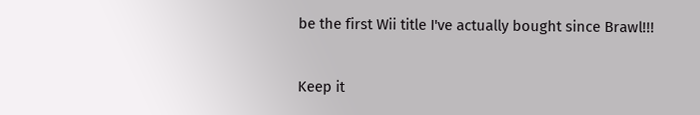be the first Wii title I've actually bought since Brawl!!!


Keep it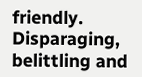friendly. Disparaging, belittling and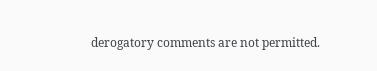derogatory comments are not permitted.